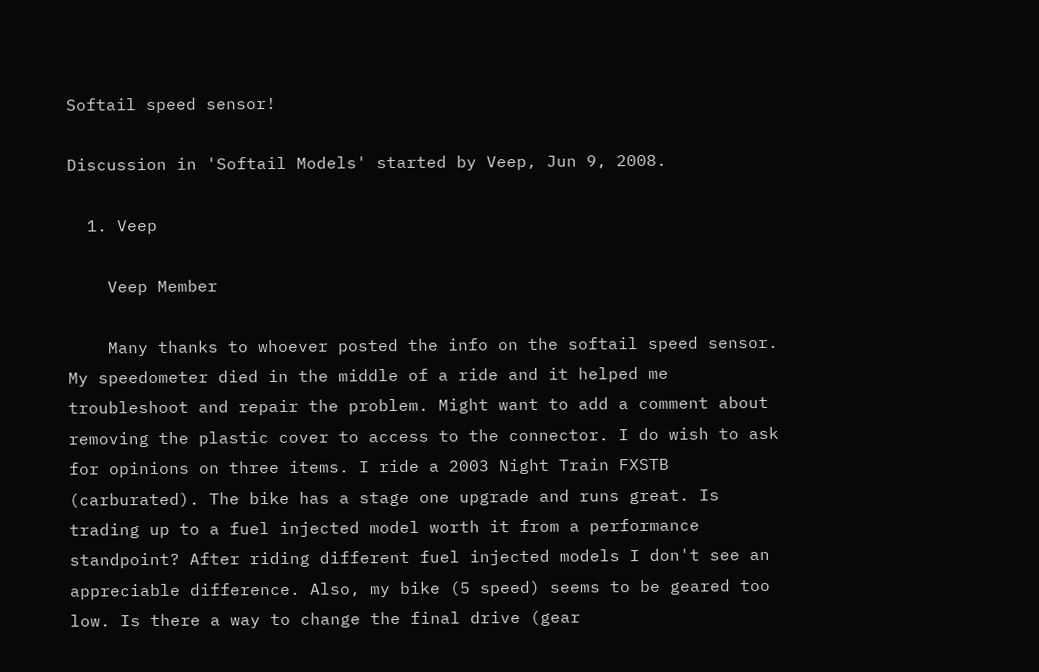Softail speed sensor!

Discussion in 'Softail Models' started by Veep, Jun 9, 2008.

  1. Veep

    Veep Member

    Many thanks to whoever posted the info on the softail speed sensor. My speedometer died in the middle of a ride and it helped me troubleshoot and repair the problem. Might want to add a comment about removing the plastic cover to access to the connector. I do wish to ask for opinions on three items. I ride a 2003 Night Train FXSTB (carburated). The bike has a stage one upgrade and runs great. Is trading up to a fuel injected model worth it from a performance standpoint? After riding different fuel injected models I don't see an appreciable difference. Also, my bike (5 speed) seems to be geared too low. Is there a way to change the final drive (gear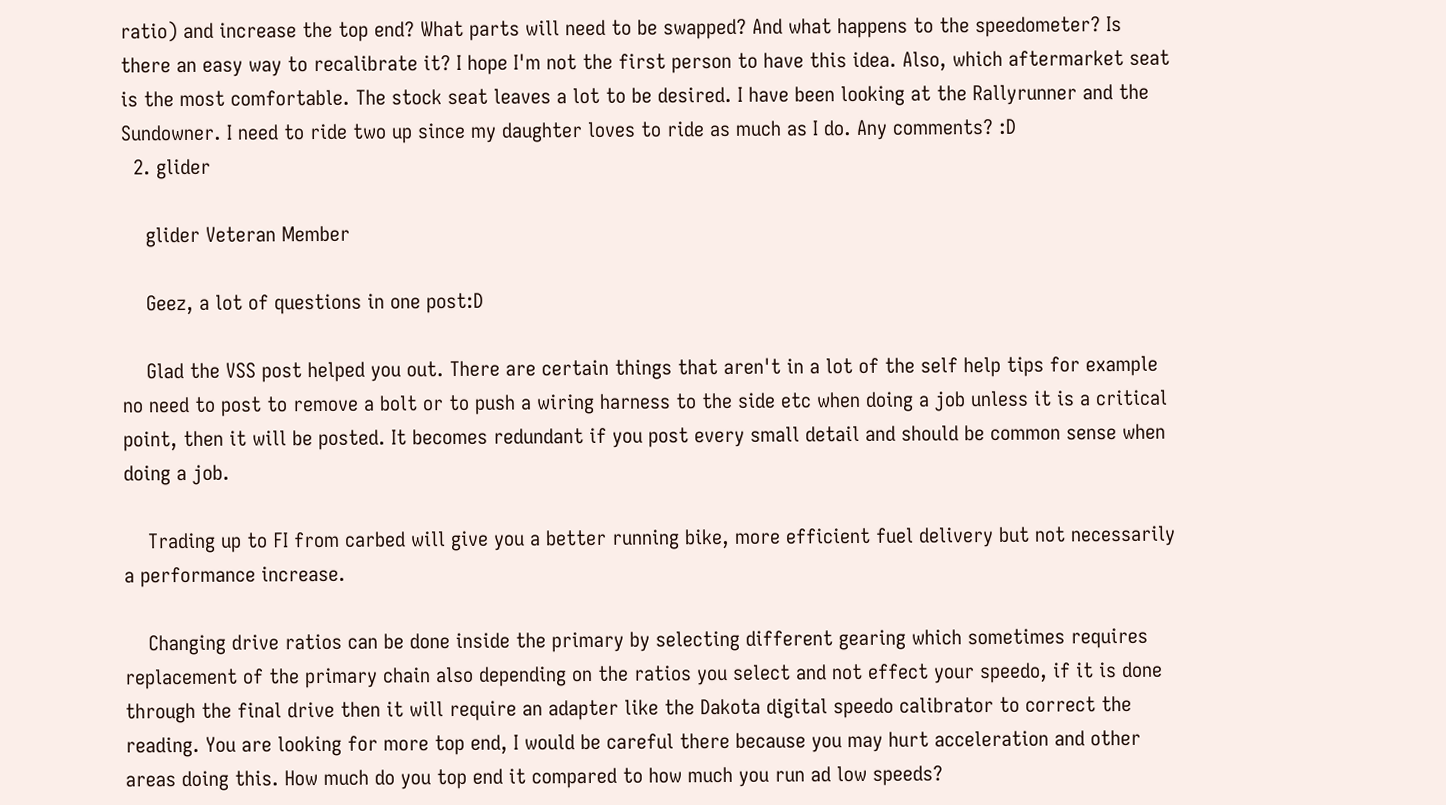ratio) and increase the top end? What parts will need to be swapped? And what happens to the speedometer? Is there an easy way to recalibrate it? I hope I'm not the first person to have this idea. Also, which aftermarket seat is the most comfortable. The stock seat leaves a lot to be desired. I have been looking at the Rallyrunner and the Sundowner. I need to ride two up since my daughter loves to ride as much as I do. Any comments? :D
  2. glider

    glider Veteran Member

    Geez, a lot of questions in one post:D

    Glad the VSS post helped you out. There are certain things that aren't in a lot of the self help tips for example no need to post to remove a bolt or to push a wiring harness to the side etc when doing a job unless it is a critical point, then it will be posted. It becomes redundant if you post every small detail and should be common sense when doing a job.

    Trading up to FI from carbed will give you a better running bike, more efficient fuel delivery but not necessarily a performance increase.

    Changing drive ratios can be done inside the primary by selecting different gearing which sometimes requires replacement of the primary chain also depending on the ratios you select and not effect your speedo, if it is done through the final drive then it will require an adapter like the Dakota digital speedo calibrator to correct the reading. You are looking for more top end, I would be careful there because you may hurt acceleration and other areas doing this. How much do you top end it compared to how much you run ad low speeds?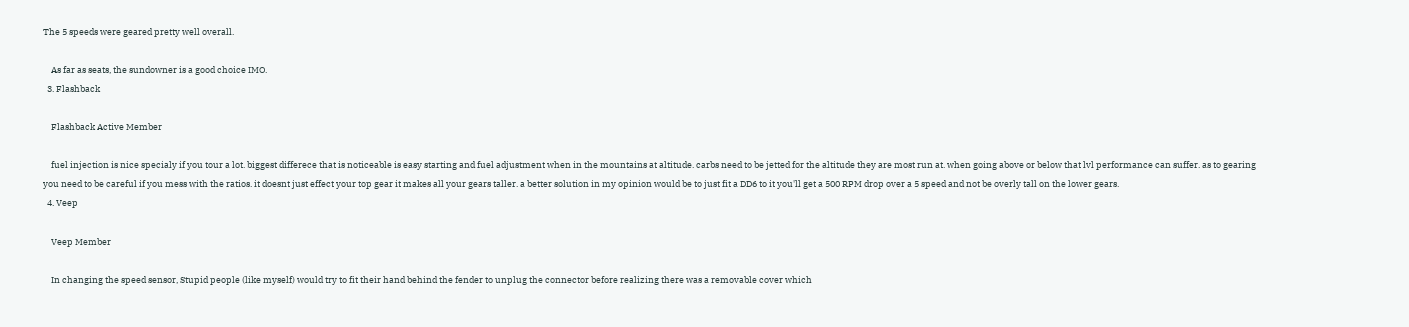The 5 speeds were geared pretty well overall.

    As far as seats, the sundowner is a good choice IMO.
  3. Flashback

    Flashback Active Member

    fuel injection is nice specialy if you tour a lot. biggest differece that is noticeable is easy starting and fuel adjustment when in the mountains at altitude. carbs need to be jetted for the altitude they are most run at. when going above or below that lvl performance can suffer. as to gearing you need to be careful if you mess with the ratios. it doesnt just effect your top gear it makes all your gears taller. a better solution in my opinion would be to just fit a DD6 to it you'll get a 500 RPM drop over a 5 speed and not be overly tall on the lower gears.
  4. Veep

    Veep Member

    In changing the speed sensor, Stupid people (like myself) would try to fit their hand behind the fender to unplug the connector before realizing there was a removable cover which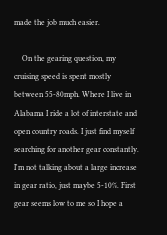made the job much easier.

    On the gearing question, my cruising speed is spent mostly between 55-80mph. Where I live in Alabama I ride a lot of interstate and open country roads. I just find myself searching for another gear constantly. I'm not talking about a large increase in gear ratio, just maybe 5-10%. First gear seems low to me so I hope a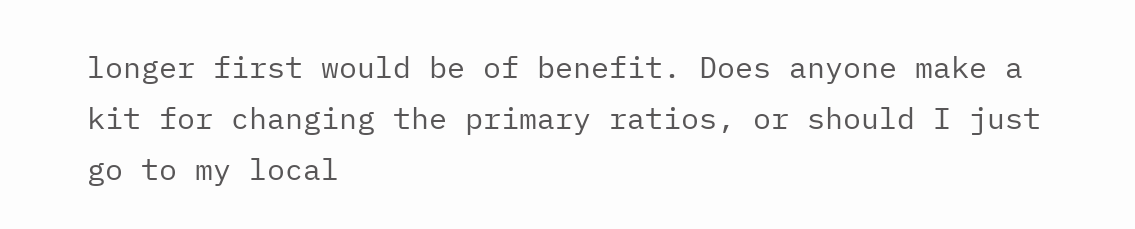longer first would be of benefit. Does anyone make a kit for changing the primary ratios, or should I just go to my local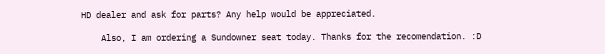HD dealer and ask for parts? Any help would be appreciated.

    Also, I am ordering a Sundowner seat today. Thanks for the recomendation. :D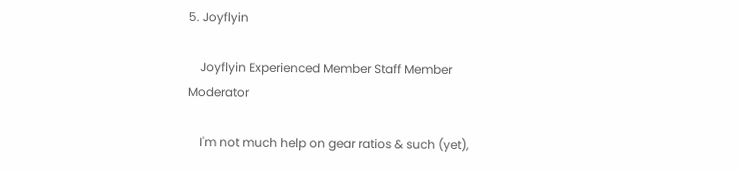5. Joyflyin

    Joyflyin Experienced Member Staff Member Moderator

    I'm not much help on gear ratios & such (yet),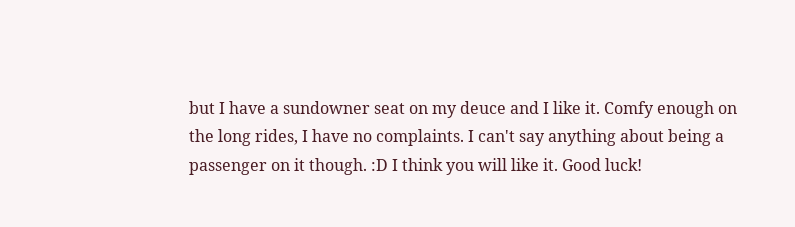but I have a sundowner seat on my deuce and I like it. Comfy enough on the long rides, I have no complaints. I can't say anything about being a passenger on it though. :D I think you will like it. Good luck!